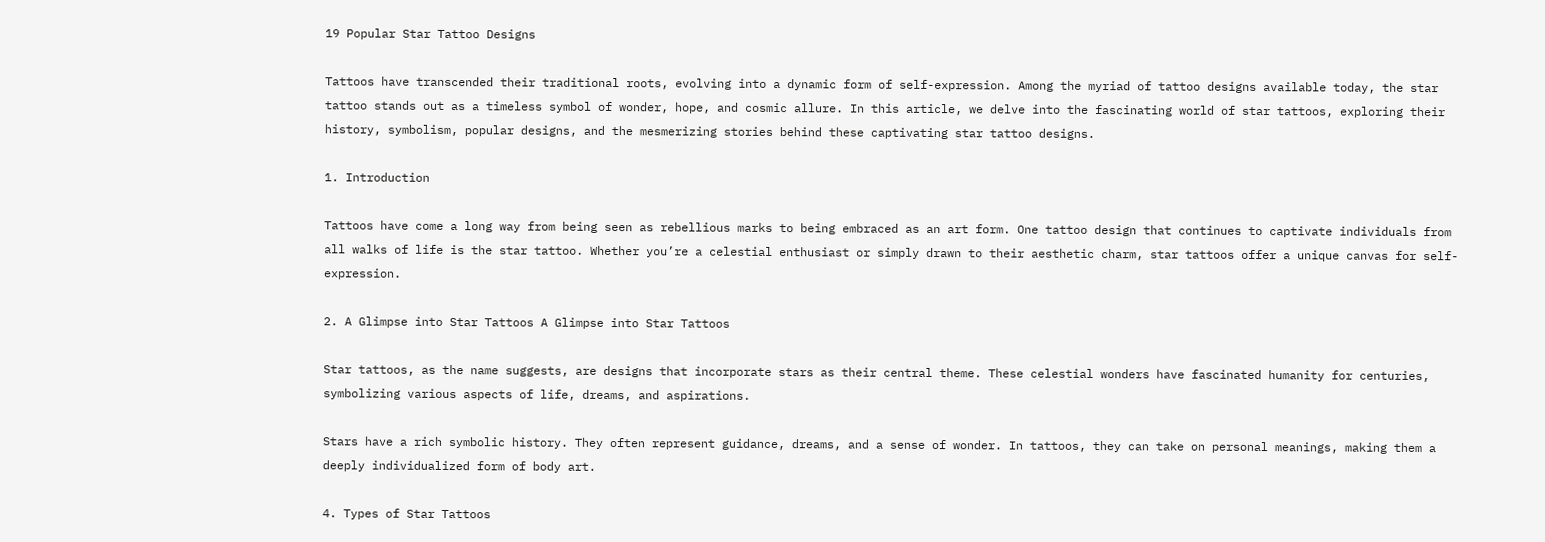19 Popular Star Tattoo Designs

Tattoos have transcended their traditional roots, evolving into a dynamic form of self-expression. Among the myriad of tattoo designs available today, the star tattoo stands out as a timeless symbol of wonder, hope, and cosmic allure. In this article, we delve into the fascinating world of star tattoos, exploring their history, symbolism, popular designs, and the mesmerizing stories behind these captivating star tattoo designs.

1. Introduction

Tattoos have come a long way from being seen as rebellious marks to being embraced as an art form. One tattoo design that continues to captivate individuals from all walks of life is the star tattoo. Whether you’re a celestial enthusiast or simply drawn to their aesthetic charm, star tattoos offer a unique canvas for self-expression.

2. A Glimpse into Star Tattoos A Glimpse into Star Tattoos

Star tattoos, as the name suggests, are designs that incorporate stars as their central theme. These celestial wonders have fascinated humanity for centuries, symbolizing various aspects of life, dreams, and aspirations.

Stars have a rich symbolic history. They often represent guidance, dreams, and a sense of wonder. In tattoos, they can take on personal meanings, making them a deeply individualized form of body art.

4. Types of Star Tattoos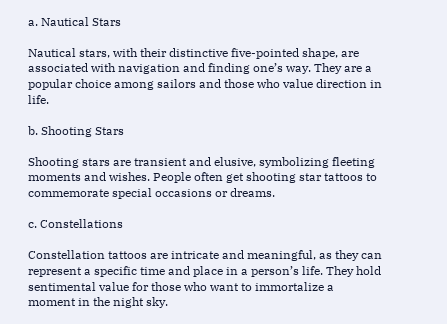a. Nautical Stars

Nautical stars, with their distinctive five-pointed shape, are associated with navigation and finding one’s way. They are a popular choice among sailors and those who value direction in life.

b. Shooting Stars

Shooting stars are transient and elusive, symbolizing fleeting moments and wishes. People often get shooting star tattoos to commemorate special occasions or dreams.

c. Constellations

Constellation tattoos are intricate and meaningful, as they can represent a specific time and place in a person’s life. They hold sentimental value for those who want to immortalize a moment in the night sky.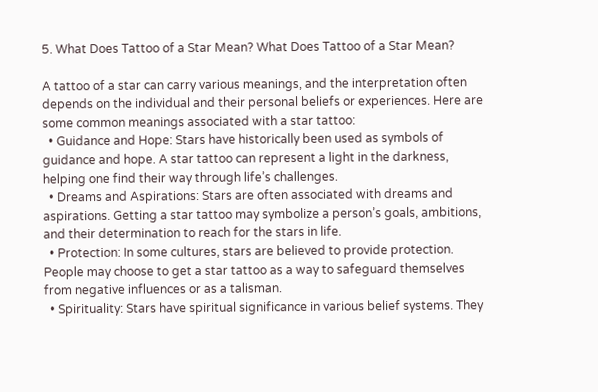5. What Does Tattoo of a Star Mean? What Does Tattoo of a Star Mean?

A tattoo of a star can carry various meanings, and the interpretation often depends on the individual and their personal beliefs or experiences. Here are some common meanings associated with a star tattoo:
  • Guidance and Hope: Stars have historically been used as symbols of guidance and hope. A star tattoo can represent a light in the darkness, helping one find their way through life’s challenges.
  • Dreams and Aspirations: Stars are often associated with dreams and aspirations. Getting a star tattoo may symbolize a person’s goals, ambitions, and their determination to reach for the stars in life.
  • Protection: In some cultures, stars are believed to provide protection. People may choose to get a star tattoo as a way to safeguard themselves from negative influences or as a talisman.
  • Spirituality: Stars have spiritual significance in various belief systems. They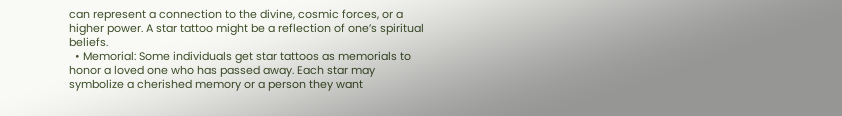can represent a connection to the divine, cosmic forces, or a higher power. A star tattoo might be a reflection of one’s spiritual beliefs.
  • Memorial: Some individuals get star tattoos as memorials to honor a loved one who has passed away. Each star may symbolize a cherished memory or a person they want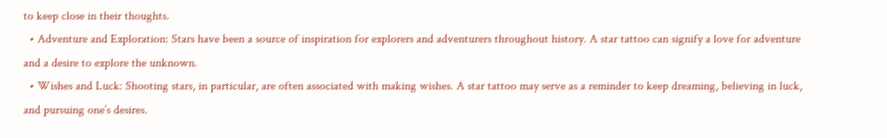to keep close in their thoughts.
  • Adventure and Exploration: Stars have been a source of inspiration for explorers and adventurers throughout history. A star tattoo can signify a love for adventure and a desire to explore the unknown.
  • Wishes and Luck: Shooting stars, in particular, are often associated with making wishes. A star tattoo may serve as a reminder to keep dreaming, believing in luck, and pursuing one’s desires.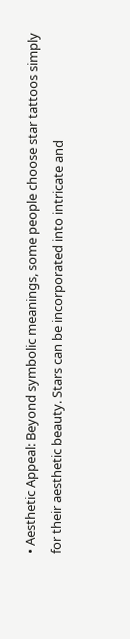• Aesthetic Appeal: Beyond symbolic meanings, some people choose star tattoos simply for their aesthetic beauty. Stars can be incorporated into intricate and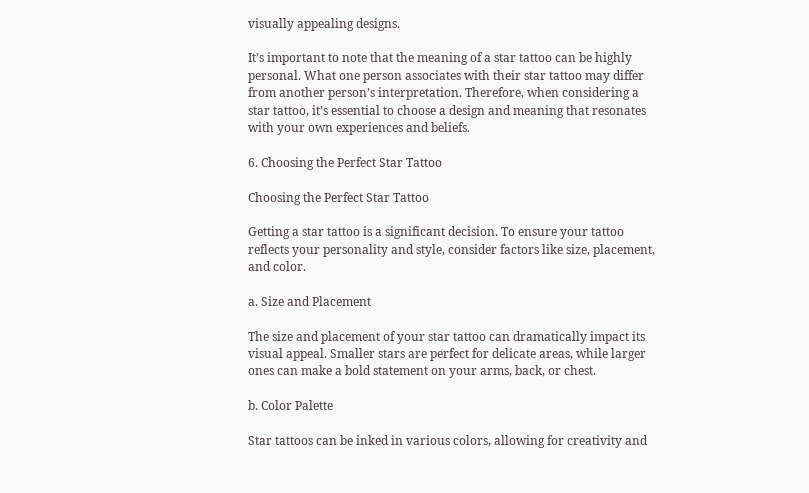visually appealing designs.

It’s important to note that the meaning of a star tattoo can be highly personal. What one person associates with their star tattoo may differ from another person’s interpretation. Therefore, when considering a star tattoo, it’s essential to choose a design and meaning that resonates with your own experiences and beliefs.

6. Choosing the Perfect Star Tattoo

Choosing the Perfect Star Tattoo

Getting a star tattoo is a significant decision. To ensure your tattoo reflects your personality and style, consider factors like size, placement, and color.

a. Size and Placement

The size and placement of your star tattoo can dramatically impact its visual appeal. Smaller stars are perfect for delicate areas, while larger ones can make a bold statement on your arms, back, or chest.

b. Color Palette

Star tattoos can be inked in various colors, allowing for creativity and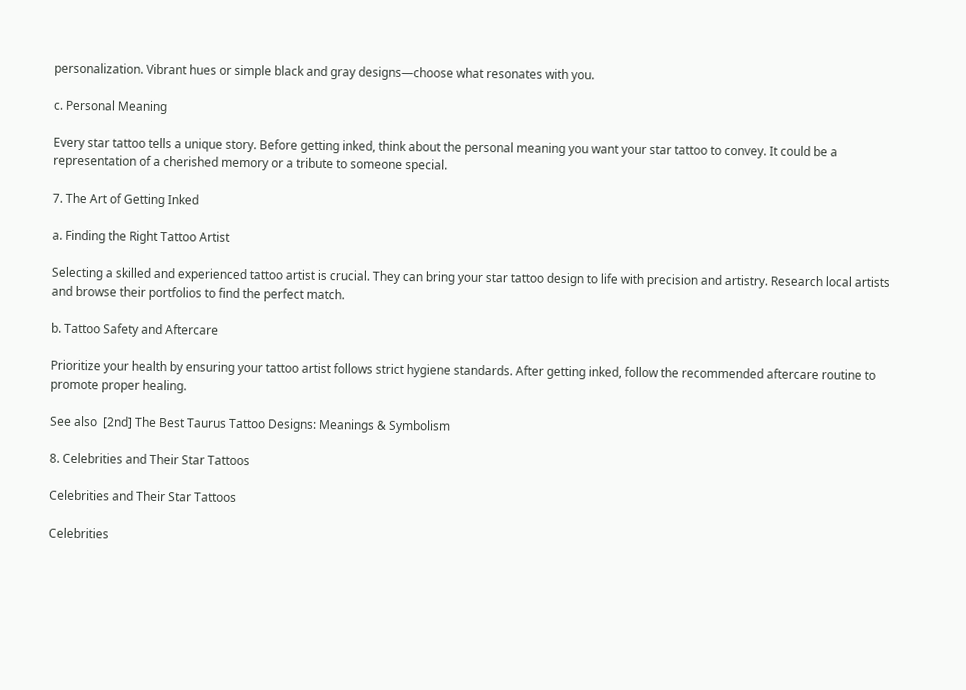personalization. Vibrant hues or simple black and gray designs—choose what resonates with you.

c. Personal Meaning

Every star tattoo tells a unique story. Before getting inked, think about the personal meaning you want your star tattoo to convey. It could be a representation of a cherished memory or a tribute to someone special.

7. The Art of Getting Inked

a. Finding the Right Tattoo Artist

Selecting a skilled and experienced tattoo artist is crucial. They can bring your star tattoo design to life with precision and artistry. Research local artists and browse their portfolios to find the perfect match.

b. Tattoo Safety and Aftercare

Prioritize your health by ensuring your tattoo artist follows strict hygiene standards. After getting inked, follow the recommended aftercare routine to promote proper healing.

See also  [2nd] The Best Taurus Tattoo Designs: Meanings & Symbolism

8. Celebrities and Their Star Tattoos

Celebrities and Their Star Tattoos

Celebrities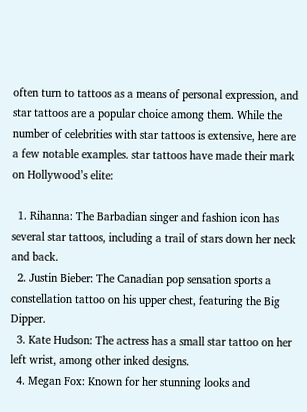often turn to tattoos as a means of personal expression, and star tattoos are a popular choice among them. While the number of celebrities with star tattoos is extensive, here are a few notable examples. star tattoos have made their mark on Hollywood’s elite:

  1. Rihanna: The Barbadian singer and fashion icon has several star tattoos, including a trail of stars down her neck and back.
  2. Justin Bieber: The Canadian pop sensation sports a constellation tattoo on his upper chest, featuring the Big Dipper.
  3. Kate Hudson: The actress has a small star tattoo on her left wrist, among other inked designs.
  4. Megan Fox: Known for her stunning looks and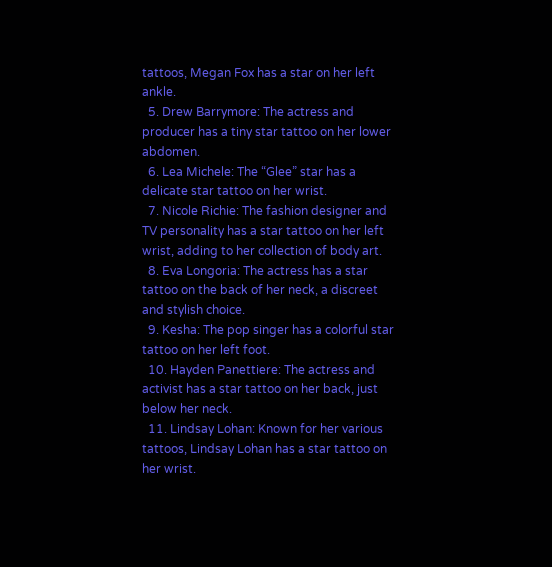tattoos, Megan Fox has a star on her left ankle.
  5. Drew Barrymore: The actress and producer has a tiny star tattoo on her lower abdomen.
  6. Lea Michele: The “Glee” star has a delicate star tattoo on her wrist.
  7. Nicole Richie: The fashion designer and TV personality has a star tattoo on her left wrist, adding to her collection of body art.
  8. Eva Longoria: The actress has a star tattoo on the back of her neck, a discreet and stylish choice.
  9. Kesha: The pop singer has a colorful star tattoo on her left foot.
  10. Hayden Panettiere: The actress and activist has a star tattoo on her back, just below her neck.
  11. Lindsay Lohan: Known for her various tattoos, Lindsay Lohan has a star tattoo on her wrist.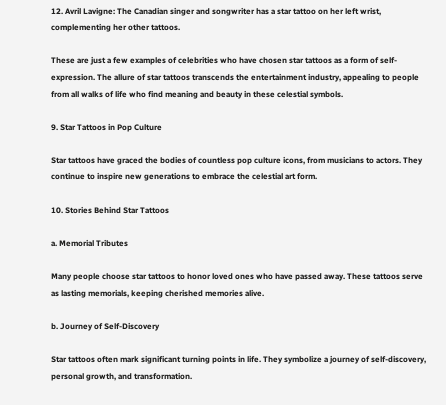12. Avril Lavigne: The Canadian singer and songwriter has a star tattoo on her left wrist, complementing her other tattoos.

These are just a few examples of celebrities who have chosen star tattoos as a form of self-expression. The allure of star tattoos transcends the entertainment industry, appealing to people from all walks of life who find meaning and beauty in these celestial symbols.

9. Star Tattoos in Pop Culture

Star tattoos have graced the bodies of countless pop culture icons, from musicians to actors. They continue to inspire new generations to embrace the celestial art form.

10. Stories Behind Star Tattoos

a. Memorial Tributes

Many people choose star tattoos to honor loved ones who have passed away. These tattoos serve as lasting memorials, keeping cherished memories alive.

b. Journey of Self-Discovery

Star tattoos often mark significant turning points in life. They symbolize a journey of self-discovery, personal growth, and transformation.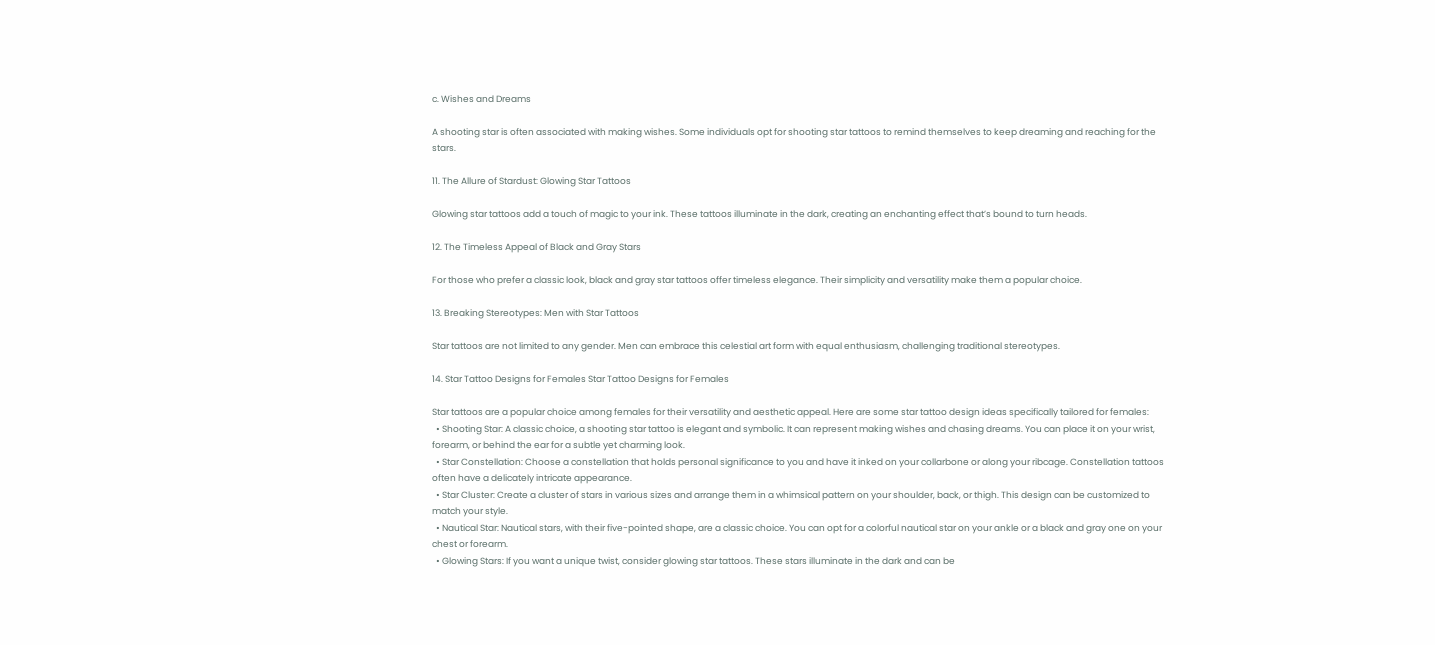c. Wishes and Dreams

A shooting star is often associated with making wishes. Some individuals opt for shooting star tattoos to remind themselves to keep dreaming and reaching for the stars.

11. The Allure of Stardust: Glowing Star Tattoos

Glowing star tattoos add a touch of magic to your ink. These tattoos illuminate in the dark, creating an enchanting effect that’s bound to turn heads.

12. The Timeless Appeal of Black and Gray Stars

For those who prefer a classic look, black and gray star tattoos offer timeless elegance. Their simplicity and versatility make them a popular choice.

13. Breaking Stereotypes: Men with Star Tattoos

Star tattoos are not limited to any gender. Men can embrace this celestial art form with equal enthusiasm, challenging traditional stereotypes.

14. Star Tattoo Designs for Females Star Tattoo Designs for Females

Star tattoos are a popular choice among females for their versatility and aesthetic appeal. Here are some star tattoo design ideas specifically tailored for females:
  • Shooting Star: A classic choice, a shooting star tattoo is elegant and symbolic. It can represent making wishes and chasing dreams. You can place it on your wrist, forearm, or behind the ear for a subtle yet charming look.
  • Star Constellation: Choose a constellation that holds personal significance to you and have it inked on your collarbone or along your ribcage. Constellation tattoos often have a delicately intricate appearance.
  • Star Cluster: Create a cluster of stars in various sizes and arrange them in a whimsical pattern on your shoulder, back, or thigh. This design can be customized to match your style.
  • Nautical Star: Nautical stars, with their five-pointed shape, are a classic choice. You can opt for a colorful nautical star on your ankle or a black and gray one on your chest or forearm.
  • Glowing Stars: If you want a unique twist, consider glowing star tattoos. These stars illuminate in the dark and can be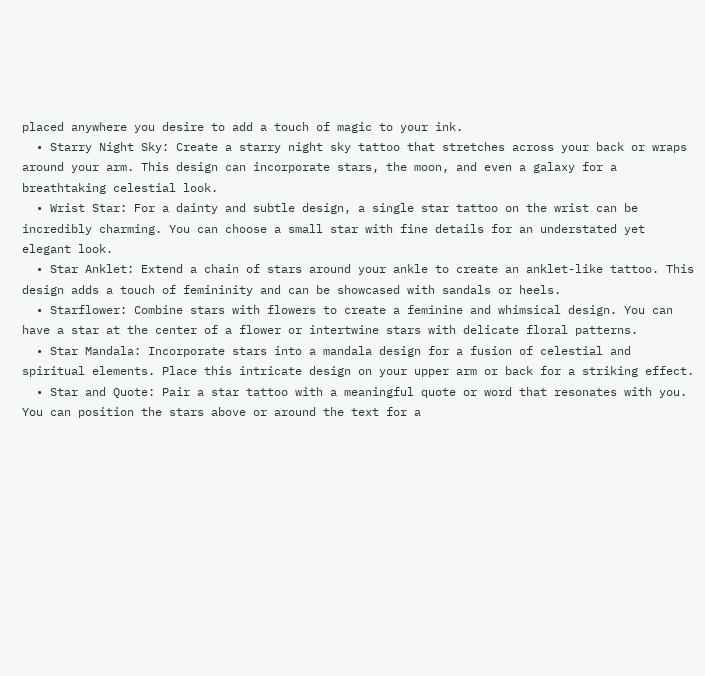placed anywhere you desire to add a touch of magic to your ink.
  • Starry Night Sky: Create a starry night sky tattoo that stretches across your back or wraps around your arm. This design can incorporate stars, the moon, and even a galaxy for a breathtaking celestial look.
  • Wrist Star: For a dainty and subtle design, a single star tattoo on the wrist can be incredibly charming. You can choose a small star with fine details for an understated yet elegant look.
  • Star Anklet: Extend a chain of stars around your ankle to create an anklet-like tattoo. This design adds a touch of femininity and can be showcased with sandals or heels.
  • Starflower: Combine stars with flowers to create a feminine and whimsical design. You can have a star at the center of a flower or intertwine stars with delicate floral patterns.
  • Star Mandala: Incorporate stars into a mandala design for a fusion of celestial and spiritual elements. Place this intricate design on your upper arm or back for a striking effect.
  • Star and Quote: Pair a star tattoo with a meaningful quote or word that resonates with you. You can position the stars above or around the text for a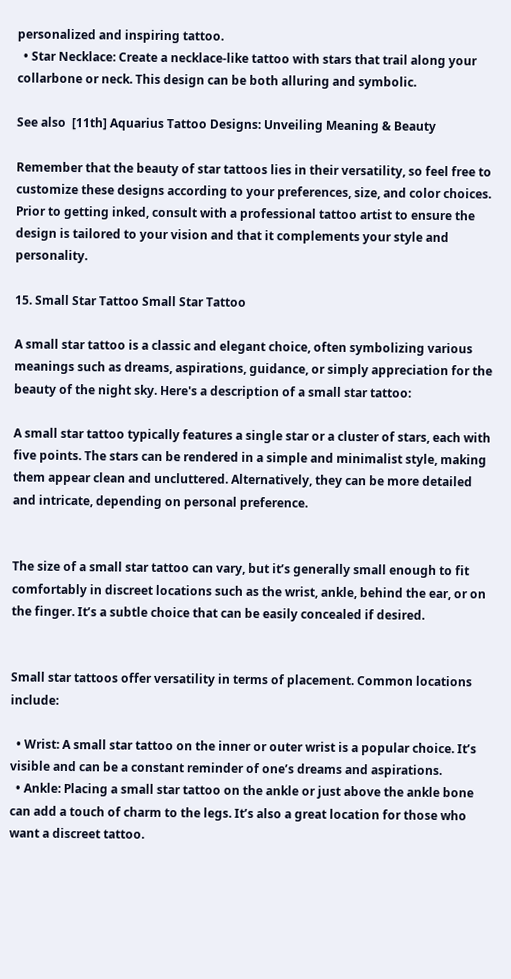personalized and inspiring tattoo.
  • Star Necklace: Create a necklace-like tattoo with stars that trail along your collarbone or neck. This design can be both alluring and symbolic.

See also  [11th] Aquarius Tattoo Designs: Unveiling Meaning & Beauty

Remember that the beauty of star tattoos lies in their versatility, so feel free to customize these designs according to your preferences, size, and color choices. Prior to getting inked, consult with a professional tattoo artist to ensure the design is tailored to your vision and that it complements your style and personality.

15. Small Star Tattoo Small Star Tattoo

A small star tattoo is a classic and elegant choice, often symbolizing various meanings such as dreams, aspirations, guidance, or simply appreciation for the beauty of the night sky. Here's a description of a small star tattoo:

A small star tattoo typically features a single star or a cluster of stars, each with five points. The stars can be rendered in a simple and minimalist style, making them appear clean and uncluttered. Alternatively, they can be more detailed and intricate, depending on personal preference.


The size of a small star tattoo can vary, but it’s generally small enough to fit comfortably in discreet locations such as the wrist, ankle, behind the ear, or on the finger. It’s a subtle choice that can be easily concealed if desired.


Small star tattoos offer versatility in terms of placement. Common locations include:

  • Wrist: A small star tattoo on the inner or outer wrist is a popular choice. It’s visible and can be a constant reminder of one’s dreams and aspirations.
  • Ankle: Placing a small star tattoo on the ankle or just above the ankle bone can add a touch of charm to the legs. It’s also a great location for those who want a discreet tattoo.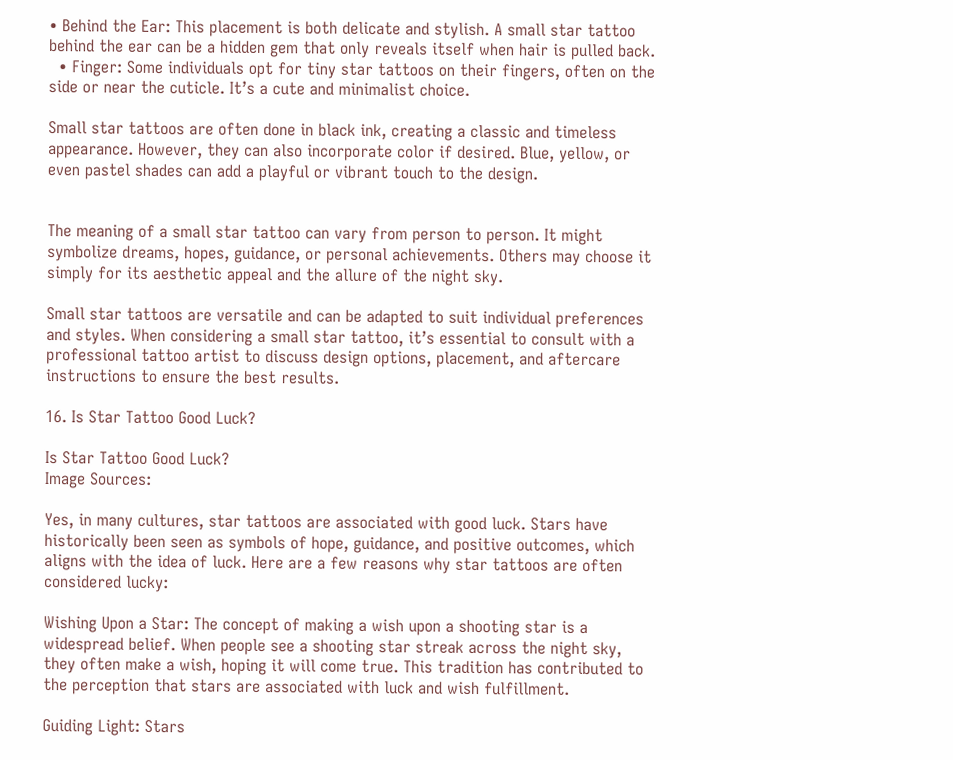• Behind the Ear: This placement is both delicate and stylish. A small star tattoo behind the ear can be a hidden gem that only reveals itself when hair is pulled back.
  • Finger: Some individuals opt for tiny star tattoos on their fingers, often on the side or near the cuticle. It’s a cute and minimalist choice.

Small star tattoos are often done in black ink, creating a classic and timeless appearance. However, they can also incorporate color if desired. Blue, yellow, or even pastel shades can add a playful or vibrant touch to the design.


The meaning of a small star tattoo can vary from person to person. It might symbolize dreams, hopes, guidance, or personal achievements. Others may choose it simply for its aesthetic appeal and the allure of the night sky.

Small star tattoos are versatile and can be adapted to suit individual preferences and styles. When considering a small star tattoo, it’s essential to consult with a professional tattoo artist to discuss design options, placement, and aftercare instructions to ensure the best results.

16. Is Star Tattoo Good Luck?

Is Star Tattoo Good Luck?
Image Sources:

Yes, in many cultures, star tattoos are associated with good luck. Stars have historically been seen as symbols of hope, guidance, and positive outcomes, which aligns with the idea of luck. Here are a few reasons why star tattoos are often considered lucky:

Wishing Upon a Star: The concept of making a wish upon a shooting star is a widespread belief. When people see a shooting star streak across the night sky, they often make a wish, hoping it will come true. This tradition has contributed to the perception that stars are associated with luck and wish fulfillment.

Guiding Light: Stars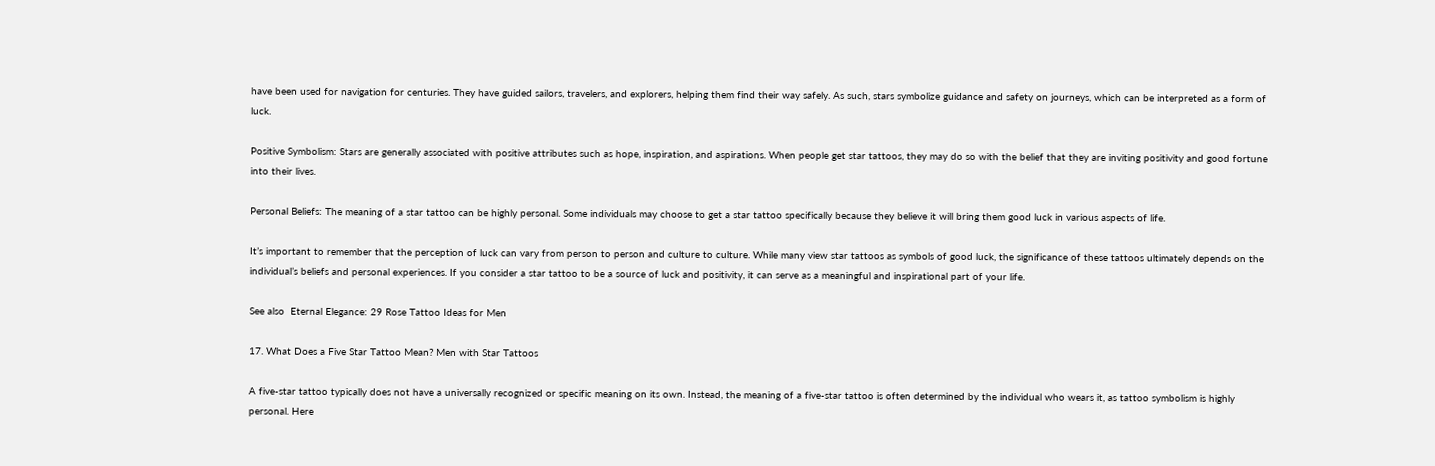have been used for navigation for centuries. They have guided sailors, travelers, and explorers, helping them find their way safely. As such, stars symbolize guidance and safety on journeys, which can be interpreted as a form of luck.

Positive Symbolism: Stars are generally associated with positive attributes such as hope, inspiration, and aspirations. When people get star tattoos, they may do so with the belief that they are inviting positivity and good fortune into their lives.

Personal Beliefs: The meaning of a star tattoo can be highly personal. Some individuals may choose to get a star tattoo specifically because they believe it will bring them good luck in various aspects of life.

It’s important to remember that the perception of luck can vary from person to person and culture to culture. While many view star tattoos as symbols of good luck, the significance of these tattoos ultimately depends on the individual’s beliefs and personal experiences. If you consider a star tattoo to be a source of luck and positivity, it can serve as a meaningful and inspirational part of your life.

See also  Eternal Elegance: 29 Rose Tattoo Ideas for Men

17. What Does a Five Star Tattoo Mean? Men with Star Tattoos

A five-star tattoo typically does not have a universally recognized or specific meaning on its own. Instead, the meaning of a five-star tattoo is often determined by the individual who wears it, as tattoo symbolism is highly personal. Here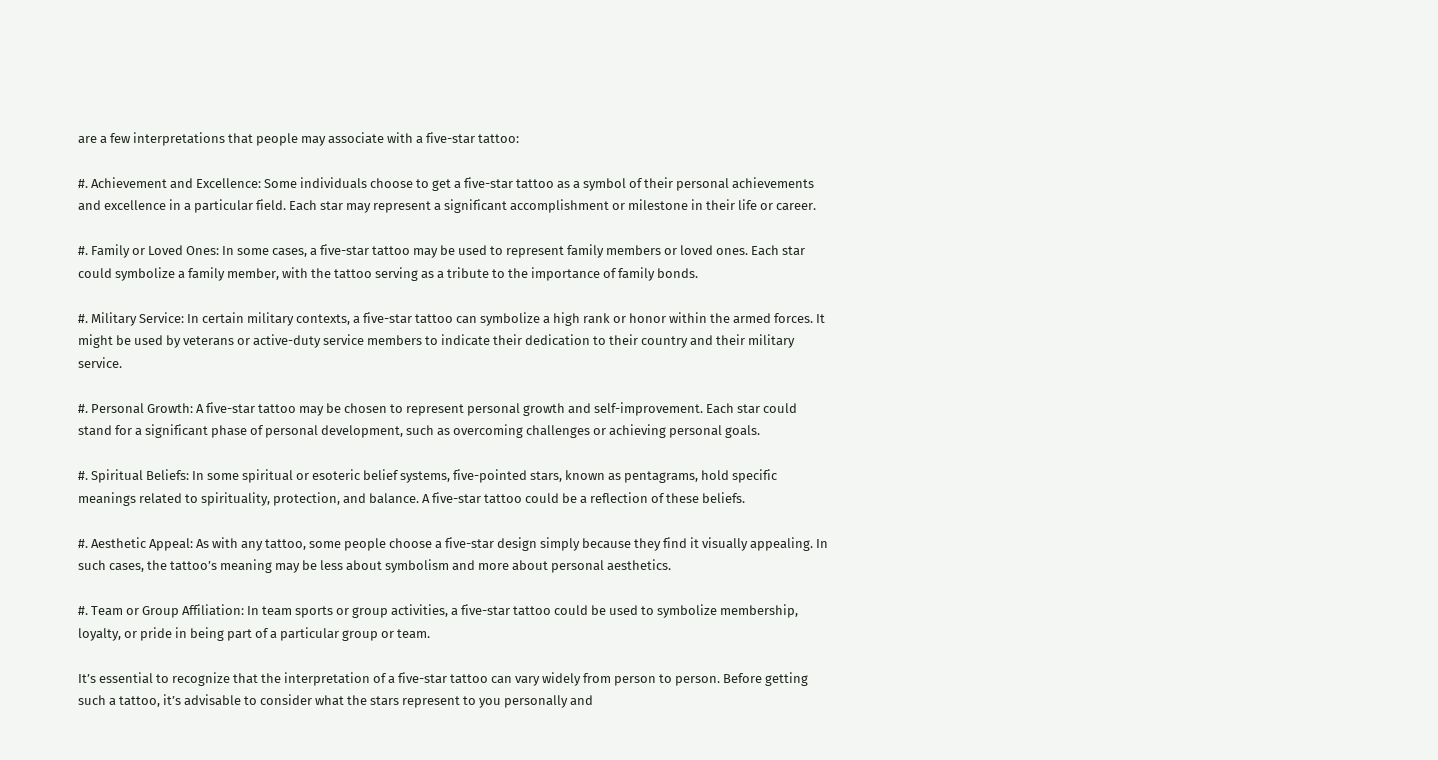are a few interpretations that people may associate with a five-star tattoo:

#. Achievement and Excellence: Some individuals choose to get a five-star tattoo as a symbol of their personal achievements and excellence in a particular field. Each star may represent a significant accomplishment or milestone in their life or career.

#. Family or Loved Ones: In some cases, a five-star tattoo may be used to represent family members or loved ones. Each star could symbolize a family member, with the tattoo serving as a tribute to the importance of family bonds.

#. Military Service: In certain military contexts, a five-star tattoo can symbolize a high rank or honor within the armed forces. It might be used by veterans or active-duty service members to indicate their dedication to their country and their military service.

#. Personal Growth: A five-star tattoo may be chosen to represent personal growth and self-improvement. Each star could stand for a significant phase of personal development, such as overcoming challenges or achieving personal goals.

#. Spiritual Beliefs: In some spiritual or esoteric belief systems, five-pointed stars, known as pentagrams, hold specific meanings related to spirituality, protection, and balance. A five-star tattoo could be a reflection of these beliefs.

#. Aesthetic Appeal: As with any tattoo, some people choose a five-star design simply because they find it visually appealing. In such cases, the tattoo’s meaning may be less about symbolism and more about personal aesthetics.

#. Team or Group Affiliation: In team sports or group activities, a five-star tattoo could be used to symbolize membership, loyalty, or pride in being part of a particular group or team.

It’s essential to recognize that the interpretation of a five-star tattoo can vary widely from person to person. Before getting such a tattoo, it’s advisable to consider what the stars represent to you personally and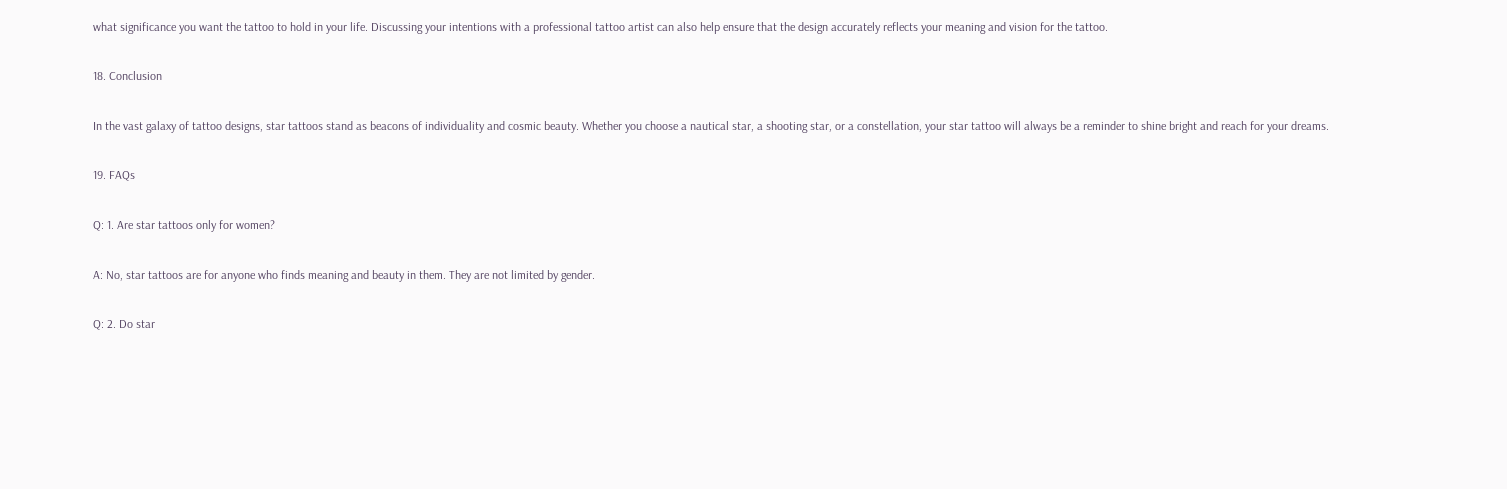what significance you want the tattoo to hold in your life. Discussing your intentions with a professional tattoo artist can also help ensure that the design accurately reflects your meaning and vision for the tattoo.

18. Conclusion

In the vast galaxy of tattoo designs, star tattoos stand as beacons of individuality and cosmic beauty. Whether you choose a nautical star, a shooting star, or a constellation, your star tattoo will always be a reminder to shine bright and reach for your dreams.

19. FAQs

Q: 1. Are star tattoos only for women?

A: No, star tattoos are for anyone who finds meaning and beauty in them. They are not limited by gender.

Q: 2. Do star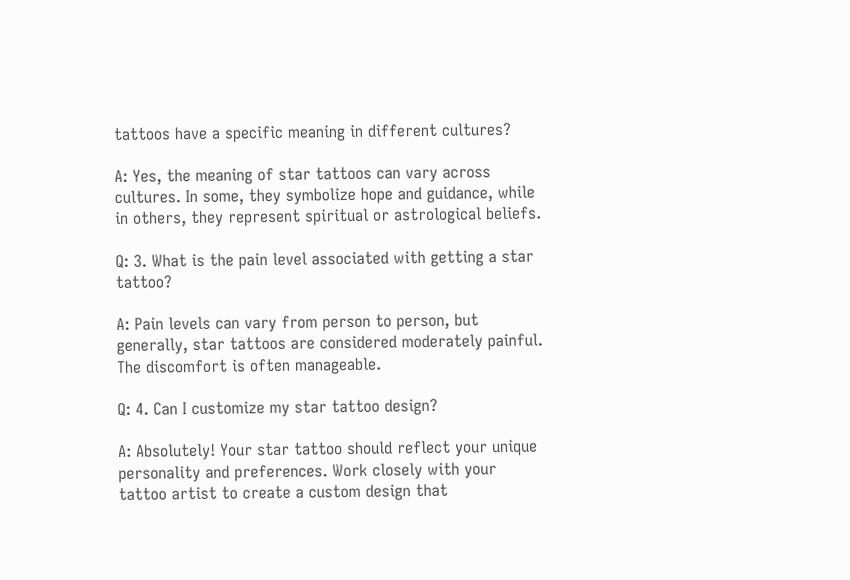tattoos have a specific meaning in different cultures?

A: Yes, the meaning of star tattoos can vary across cultures. In some, they symbolize hope and guidance, while in others, they represent spiritual or astrological beliefs.

Q: 3. What is the pain level associated with getting a star tattoo?

A: Pain levels can vary from person to person, but generally, star tattoos are considered moderately painful. The discomfort is often manageable.

Q: 4. Can I customize my star tattoo design?

A: Absolutely! Your star tattoo should reflect your unique personality and preferences. Work closely with your tattoo artist to create a custom design that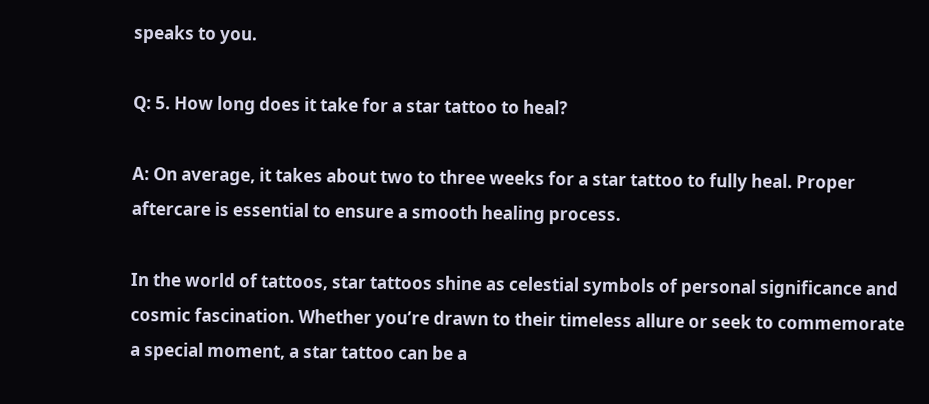speaks to you.

Q: 5. How long does it take for a star tattoo to heal?

A: On average, it takes about two to three weeks for a star tattoo to fully heal. Proper aftercare is essential to ensure a smooth healing process.

In the world of tattoos, star tattoos shine as celestial symbols of personal significance and cosmic fascination. Whether you’re drawn to their timeless allure or seek to commemorate a special moment, a star tattoo can be a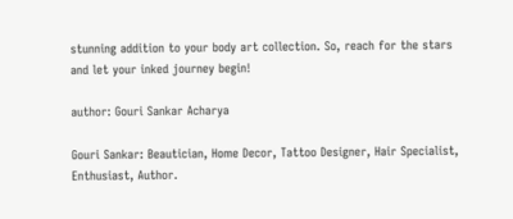stunning addition to your body art collection. So, reach for the stars and let your inked journey begin!

author: Gouri Sankar Acharya

Gouri Sankar: Beautician, Home Decor, Tattoo Designer, Hair Specialist, Enthusiast, Author.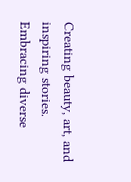Creating beauty, art, and inspiring stories. Embracing diverse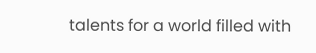talents for a world filled with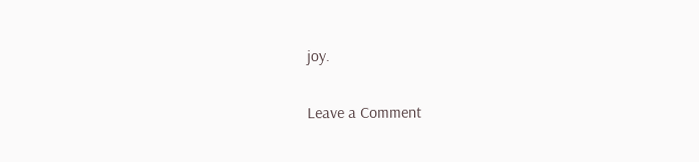joy.

Leave a Comment